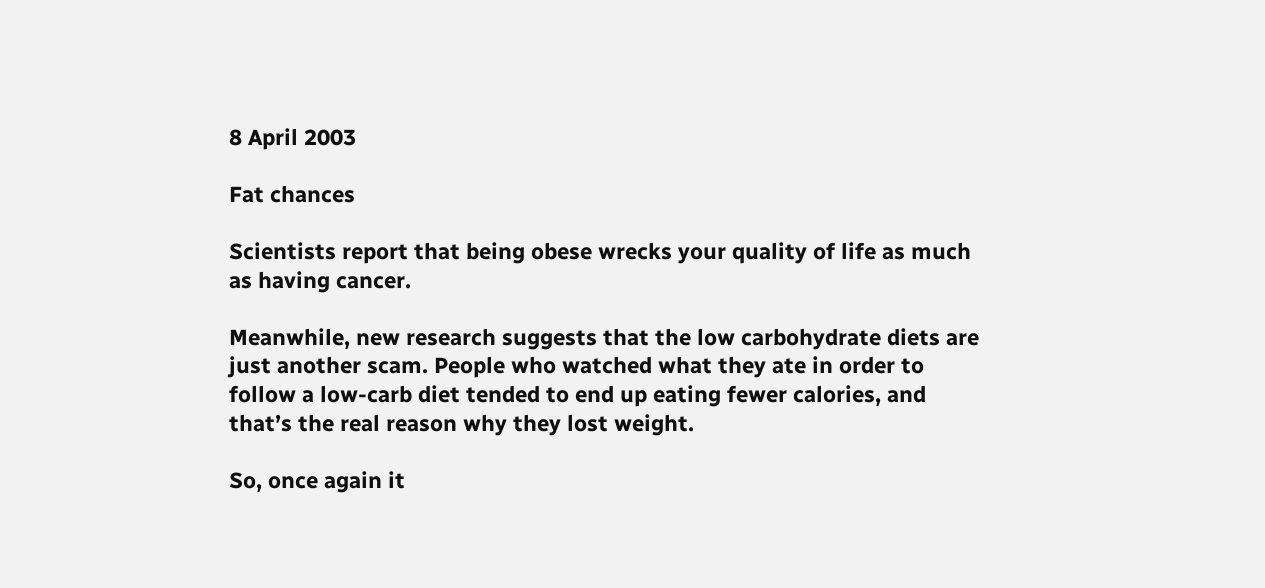8 April 2003

Fat chances

Scientists report that being obese wrecks your quality of life as much as having cancer.

Meanwhile, new research suggests that the low carbohydrate diets are just another scam. People who watched what they ate in order to follow a low-carb diet tended to end up eating fewer calories, and that’s the real reason why they lost weight.

So, once again it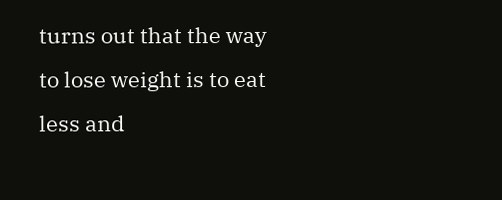turns out that the way to lose weight is to eat less and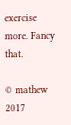exercise more. Fancy that.

© mathew 2017